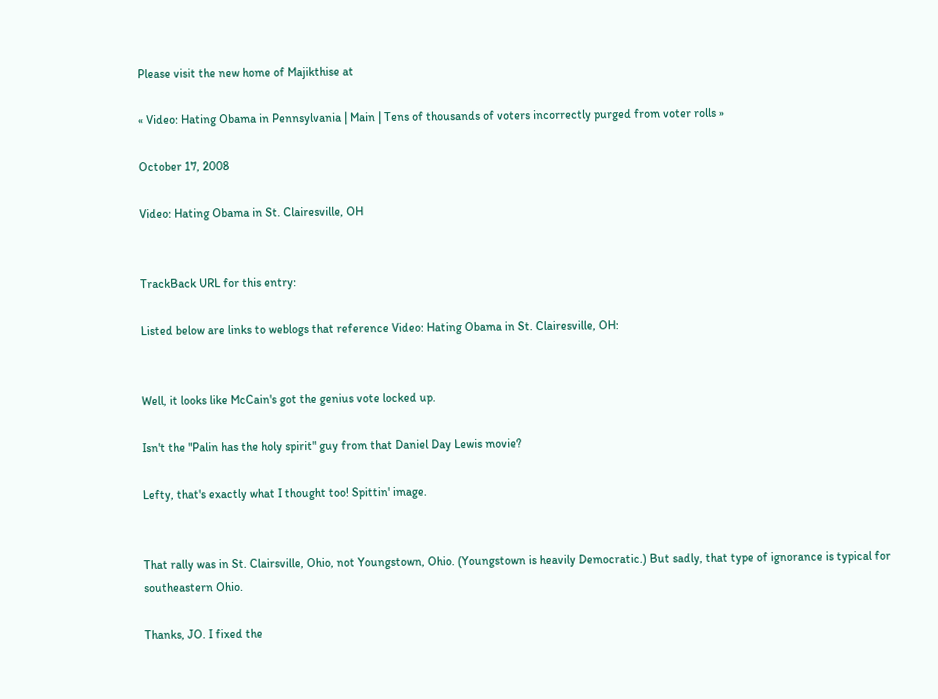Please visit the new home of Majikthise at

« Video: Hating Obama in Pennsylvania | Main | Tens of thousands of voters incorrectly purged from voter rolls »

October 17, 2008

Video: Hating Obama in St. Clairesville, OH


TrackBack URL for this entry:

Listed below are links to weblogs that reference Video: Hating Obama in St. Clairesville, OH:


Well, it looks like McCain's got the genius vote locked up.

Isn't the "Palin has the holy spirit" guy from that Daniel Day Lewis movie?

Lefty, that's exactly what I thought too! Spittin' image.


That rally was in St. Clairsville, Ohio, not Youngstown, Ohio. (Youngstown is heavily Democratic.) But sadly, that type of ignorance is typical for southeastern Ohio.

Thanks, JO. I fixed the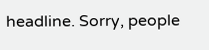headline. Sorry, people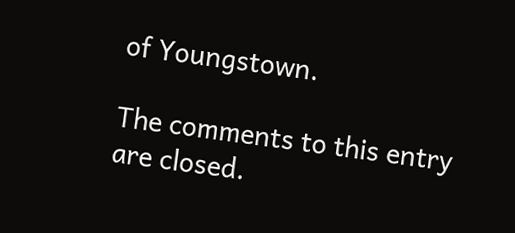of Youngstown.

The comments to this entry are closed.